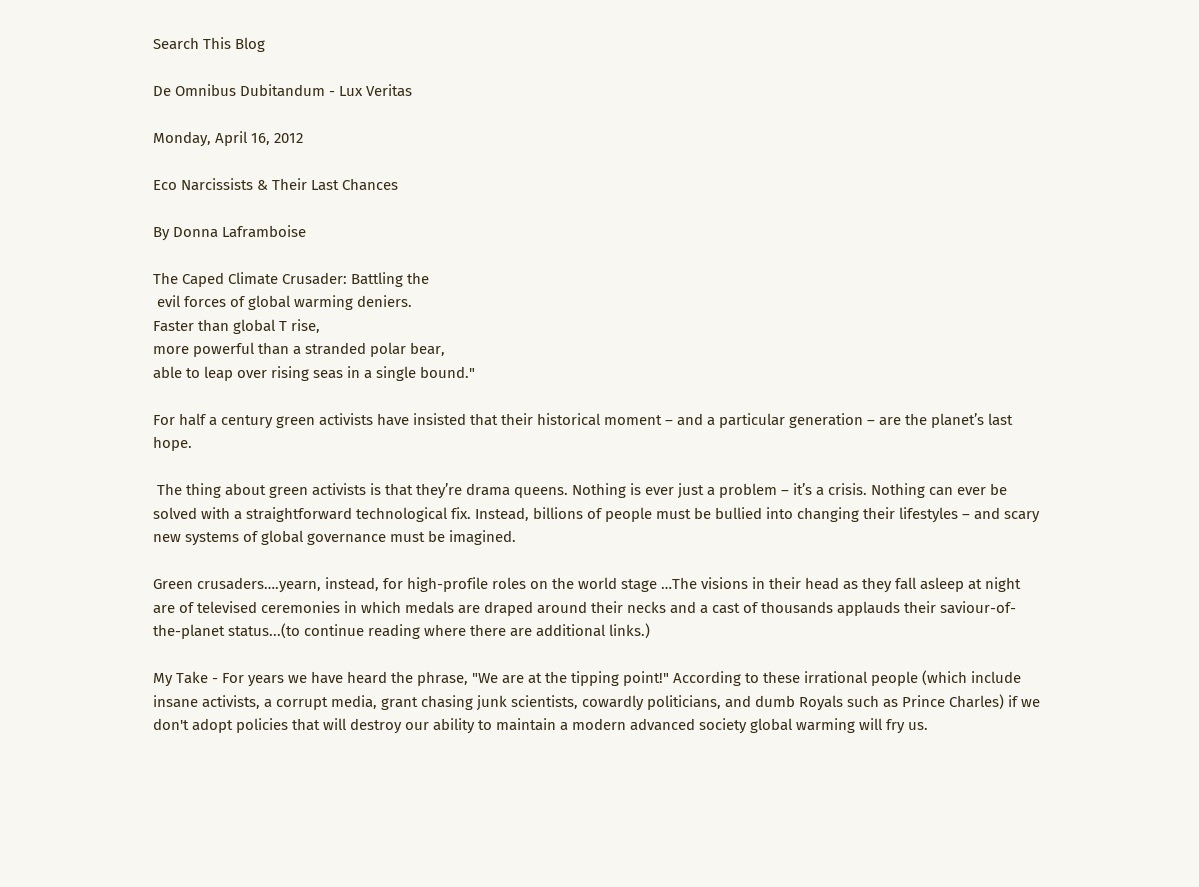Search This Blog

De Omnibus Dubitandum - Lux Veritas

Monday, April 16, 2012

Eco Narcissists & Their Last Chances

By Donna Laframboise

The Caped Climate Crusader: Battling the
 evil forces of global warming deniers.
Faster than global T rise,
more powerful than a stranded polar bear,
able to leap over rising seas in a single bound."

For half a century green activists have insisted that their historical moment – and a particular generation – are the planet’s last hope.

 The thing about green activists is that they’re drama queens. Nothing is ever just a problem – it’s a crisis. Nothing can ever be solved with a straightforward technological fix. Instead, billions of people must be bullied into changing their lifestyles – and scary new systems of global governance must be imagined.

Green crusaders….yearn, instead, for high-profile roles on the world stage …The visions in their head as they fall asleep at night are of televised ceremonies in which medals are draped around their necks and a cast of thousands applauds their saviour-of-the-planet status...(to continue reading where there are additional links.)

My Take - For years we have heard the phrase, "We are at the tipping point!" According to these irrational people (which include insane activists, a corrupt media, grant chasing junk scientists, cowardly politicians, and dumb Royals such as Prince Charles) if we don't adopt policies that will destroy our ability to maintain a modern advanced society global warming will fry us.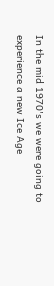In the mid 1970's we were going to experience a new Ice Age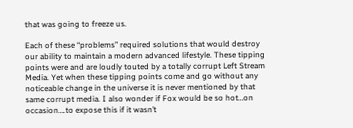that was going to freeze us.

Each of these “problems” required solutions that would destroy our ability to maintain a modern advanced lifestyle. These tipping points were and are loudly touted by a totally corrupt Left Stream Media. Yet when these tipping points come and go without any noticeable change in the universe it is never mentioned by that same corrupt media. I also wonder if Fox would be so hot…on occasion….to expose this if it wasn’t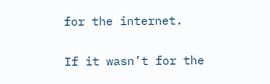for the internet.

If it wasn’t for the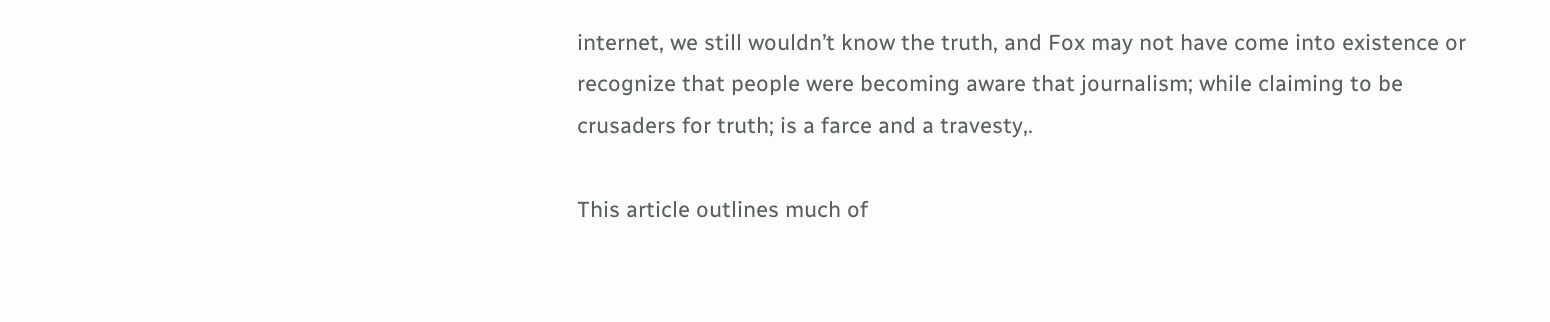internet, we still wouldn’t know the truth, and Fox may not have come into existence or recognize that people were becoming aware that journalism; while claiming to be crusaders for truth; is a farce and a travesty,.

This article outlines much of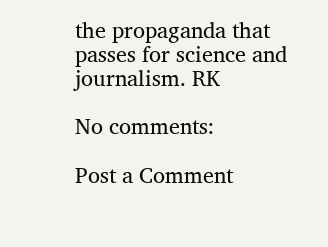the propaganda that passes for science and journalism. RK

No comments:

Post a Comment